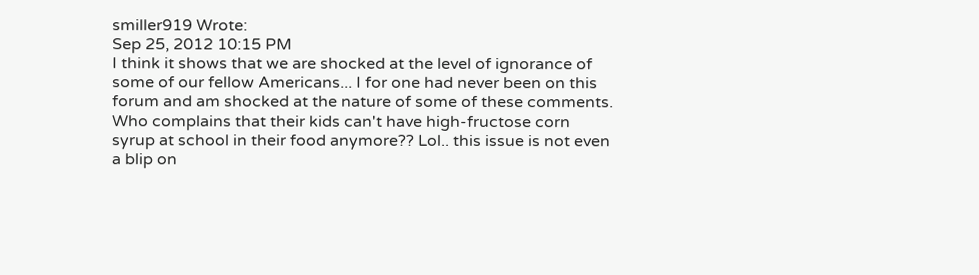smiller919 Wrote:
Sep 25, 2012 10:15 PM
I think it shows that we are shocked at the level of ignorance of some of our fellow Americans... I for one had never been on this forum and am shocked at the nature of some of these comments. Who complains that their kids can't have high-fructose corn syrup at school in their food anymore?? Lol.. this issue is not even a blip on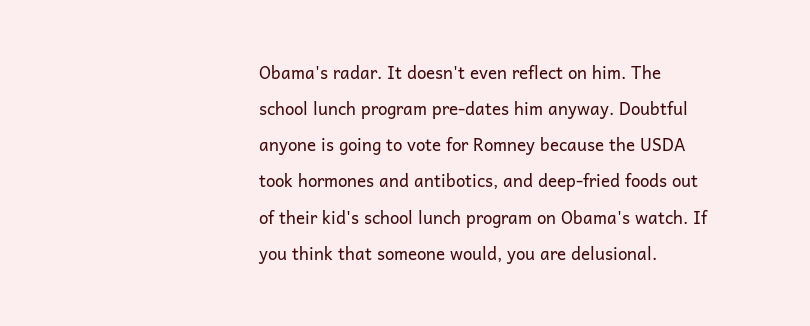Obama's radar. It doesn't even reflect on him. The school lunch program pre-dates him anyway. Doubtful anyone is going to vote for Romney because the USDA took hormones and antibotics, and deep-fried foods out of their kid's school lunch program on Obama's watch. If you think that someone would, you are delusional.